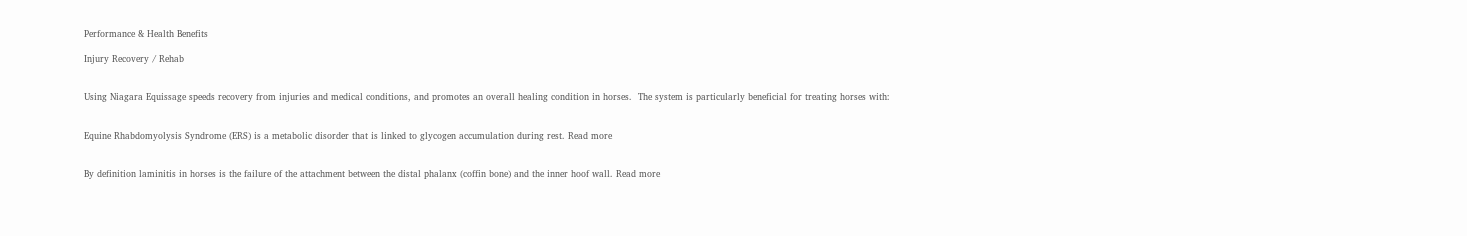Performance & Health Benefits

Injury Recovery / Rehab


Using Niagara Equissage speeds recovery from injuries and medical conditions, and promotes an overall healing condition in horses.  The system is particularly beneficial for treating horses with:


Equine Rhabdomyolysis Syndrome (ERS) is a metabolic disorder that is linked to glycogen accumulation during rest. Read more


By definition laminitis in horses is the failure of the attachment between the distal phalanx (coffin bone) and the inner hoof wall. Read more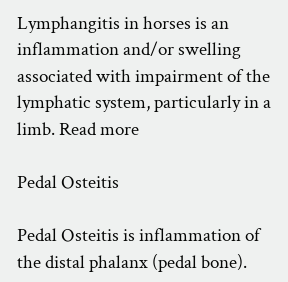Lymphangitis in horses is an inflammation and/or swelling associated with impairment of the lymphatic system, particularly in a limb. Read more

Pedal Osteitis

Pedal Osteitis is inflammation of the distal phalanx (pedal bone).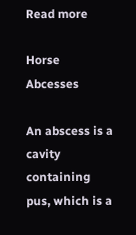Read more

Horse Abcesses

An abscess is a cavity containing pus, which is a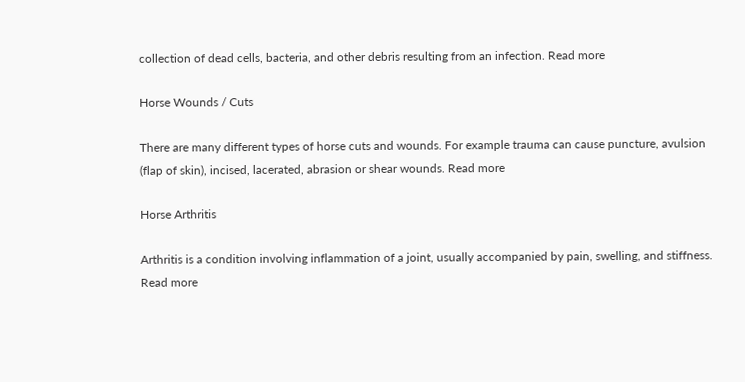collection of dead cells, bacteria, and other debris resulting from an infection. Read more

Horse Wounds / Cuts

There are many different types of horse cuts and wounds. For example trauma can cause puncture, avulsion (flap of skin), incised, lacerated, abrasion or shear wounds. Read more

Horse Arthritis

Arthritis is a condition involving inflammation of a joint, usually accompanied by pain, swelling, and stiffness. Read more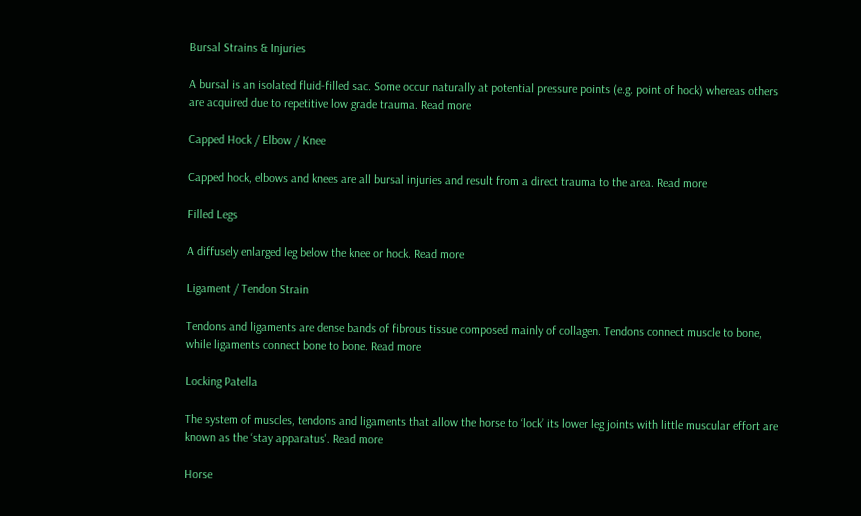Bursal Strains & Injuries

A bursal is an isolated fluid-filled sac. Some occur naturally at potential pressure points (e.g. point of hock) whereas others are acquired due to repetitive low grade trauma. Read more

Capped Hock / Elbow / Knee

Capped hock, elbows and knees are all bursal injuries and result from a direct trauma to the area. Read more

Filled Legs

A diffusely enlarged leg below the knee or hock. Read more

Ligament / Tendon Strain

Tendons and ligaments are dense bands of fibrous tissue composed mainly of collagen. Tendons connect muscle to bone, while ligaments connect bone to bone. Read more

Locking Patella

The system of muscles, tendons and ligaments that allow the horse to ‘lock’ its lower leg joints with little muscular effort are known as the ‘stay apparatus'. Read more

Horse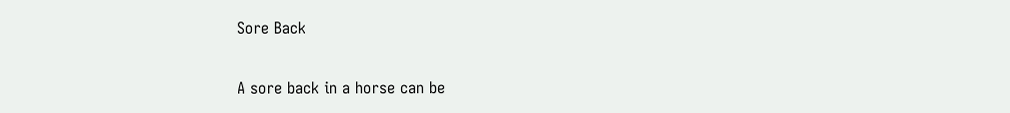Sore Back

A sore back in a horse can be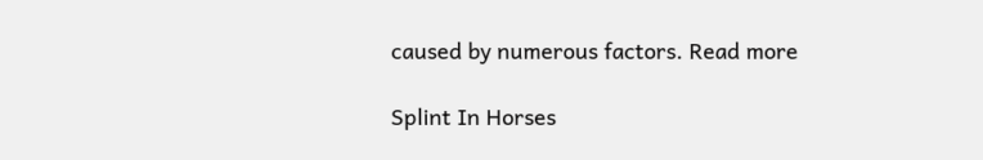caused by numerous factors. Read more

Splint In Horses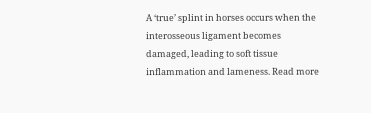A ‘true’ splint in horses occurs when the interosseous ligament becomes damaged, leading to soft tissue inflammation and lameness. Read more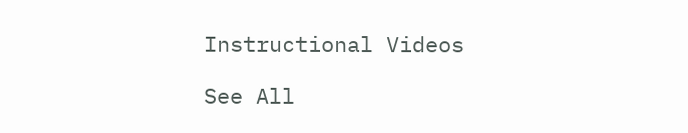Instructional Videos

See All